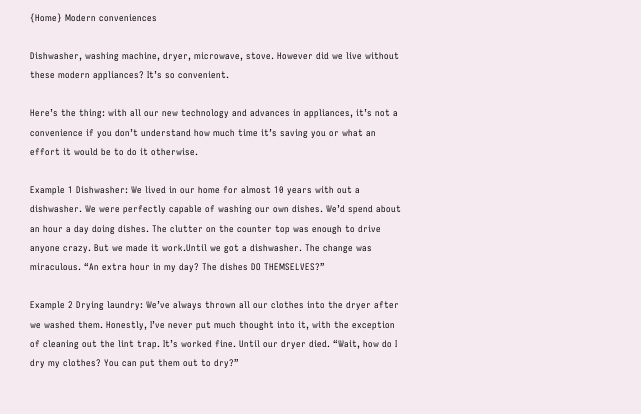{Home} Modern conveniences

Dishwasher, washing machine, dryer, microwave, stove. However did we live without these modern appliances? It’s so convenient.

Here’s the thing: with all our new technology and advances in appliances, it’s not a convenience if you don’t understand how much time it’s saving you or what an effort it would be to do it otherwise.

Example 1 Dishwasher: We lived in our home for almost 10 years with out a dishwasher. We were perfectly capable of washing our own dishes. We’d spend about an hour a day doing dishes. The clutter on the counter top was enough to drive anyone crazy. But we made it work.Until we got a dishwasher. The change was miraculous. “An extra hour in my day? The dishes DO THEMSELVES?”

Example 2 Drying laundry: We’ve always thrown all our clothes into the dryer after we washed them. Honestly, I’ve never put much thought into it, with the exception of cleaning out the lint trap. It’s worked fine. Until our dryer died. “Wait, how do I dry my clothes? You can put them out to dry?”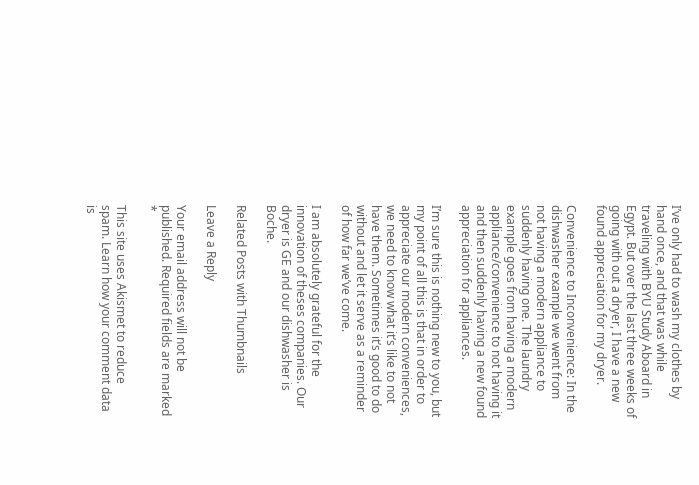I’ve only had to wash my clothes by hand once, and that was while traveling with BYU Study Aboard in Egypt. But over the last three weeks of going with out a dryer, I have a new found appreciation for my dryer.

Convenience to Inconvenience: In the dishwasher example we went from not having a modern appliance to suddenly having one. The laundry example goes from having a modern appliance/convenience to not having it and then suddenly having a new found appreciation for appliances.

I’m sure this is nothing new to you, but my point of all this is that in order to appreciate our modern conveniences, we need to know what it’s like to not have them. Sometimes it’s good to do without and let it serve as a reminder of how far we’ve come.

I am absolutely grateful for the innovation of theses companies. Our dryer is GE and our dishwasher is Boche.

Related Posts with Thumbnails

Leave a Reply

Your email address will not be published. Required fields are marked *

This site uses Akismet to reduce spam. Learn how your comment data is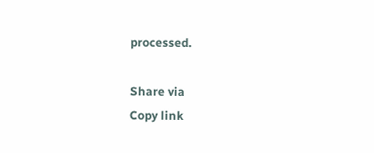processed.

Share via
Copy link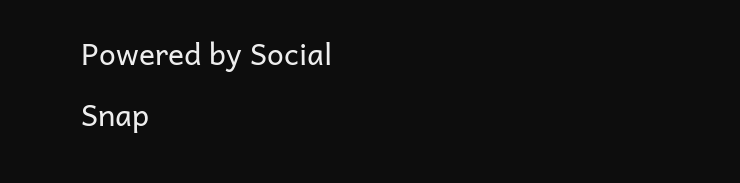Powered by Social Snap